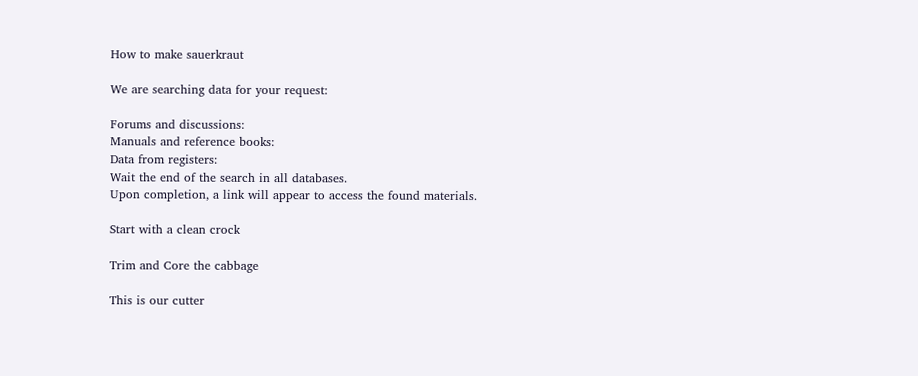How to make sauerkraut

We are searching data for your request:

Forums and discussions:
Manuals and reference books:
Data from registers:
Wait the end of the search in all databases.
Upon completion, a link will appear to access the found materials.

Start with a clean crock

Trim and Core the cabbage

This is our cutter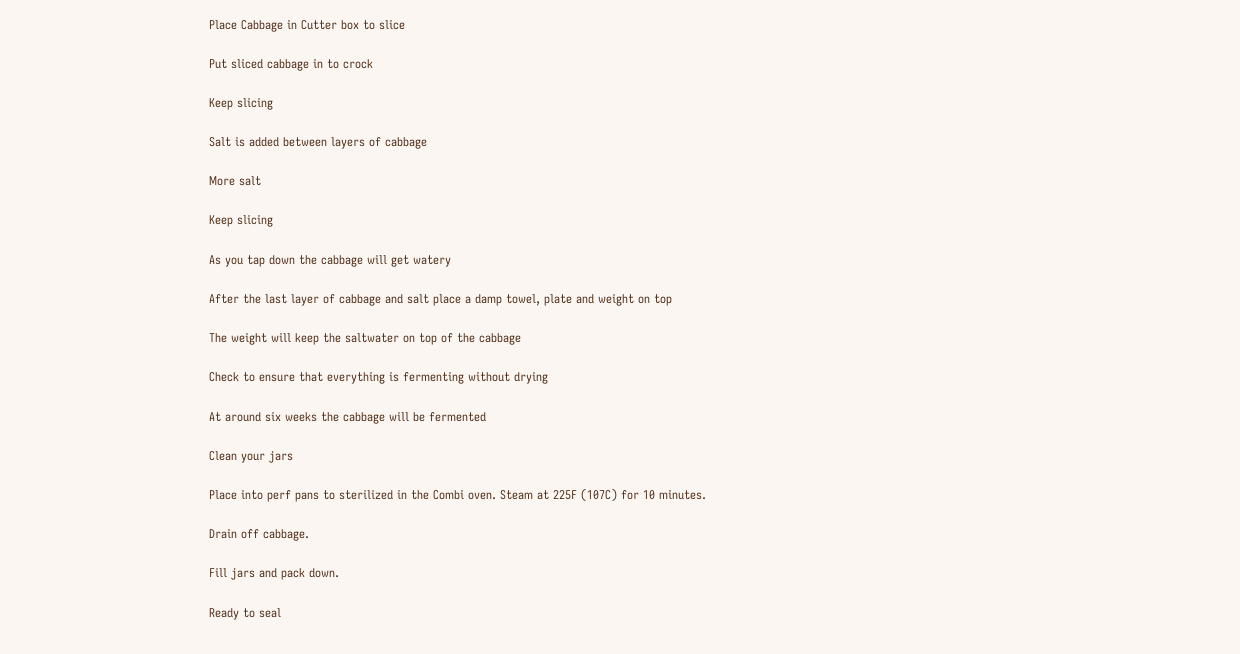Place Cabbage in Cutter box to slice

Put sliced cabbage in to crock

Keep slicing

Salt is added between layers of cabbage

More salt

Keep slicing

As you tap down the cabbage will get watery

After the last layer of cabbage and salt place a damp towel, plate and weight on top

The weight will keep the saltwater on top of the cabbage

Check to ensure that everything is fermenting without drying

At around six weeks the cabbage will be fermented

Clean your jars

Place into perf pans to sterilized in the Combi oven. Steam at 225F (107C) for 10 minutes.

Drain off cabbage.

Fill jars and pack down.

Ready to seal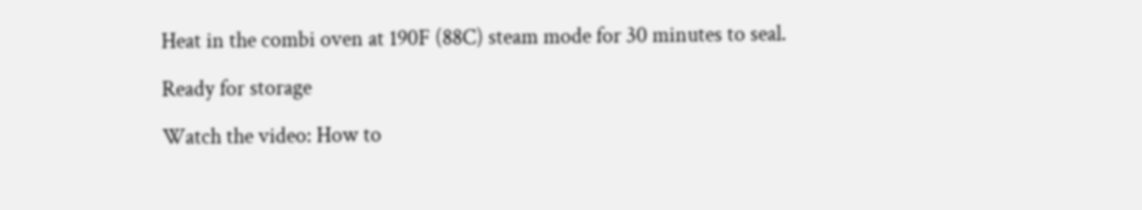Heat in the combi oven at 190F (88C) steam mode for 30 minutes to seal.

Ready for storage

Watch the video: How to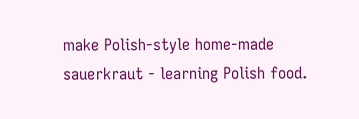make Polish-style home-made sauerkraut - learning Polish food.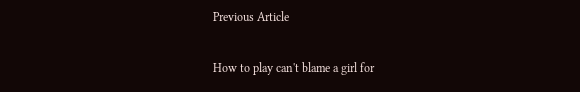Previous Article

How to play can't blame a girl for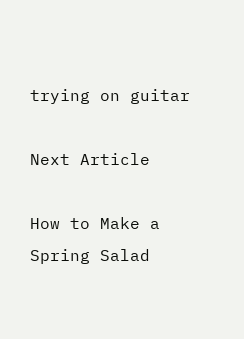trying on guitar

Next Article

How to Make a Spring Salad